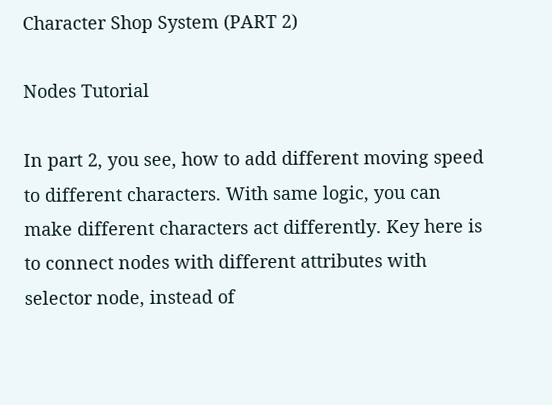Character Shop System (PART 2)

Nodes Tutorial

In part 2, you see, how to add different moving speed to different characters. With same logic, you can make different characters act differently. Key here is to connect nodes with different attributes with selector node, instead of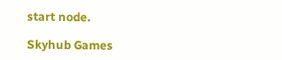start node.

Skyhub Games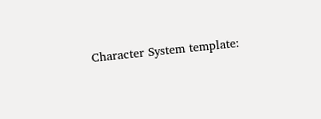Character System template: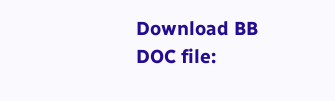Download BB DOC file: